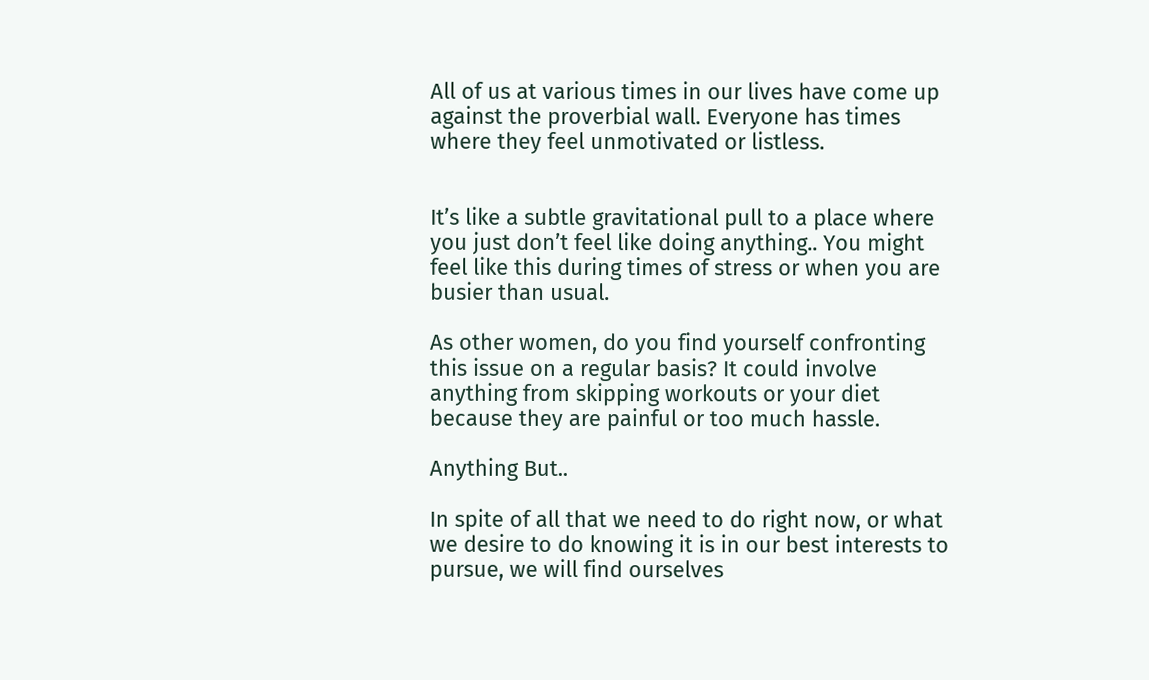All of us at various times in our lives have come up against the proverbial wall. Everyone has times where they feel unmotivated or listless.


It’s like a subtle gravitational pull to a place where you just don’t feel like doing anything.. You might feel like this during times of stress or when you are busier than usual.

As other women, do you find yourself confronting this issue on a regular basis? It could involve anything from skipping workouts or your diet because they are painful or too much hassle.

Anything But..

In spite of all that we need to do right now, or what we desire to do knowing it is in our best interests to pursue, we will find ourselves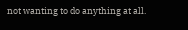not wanting to do anything at all.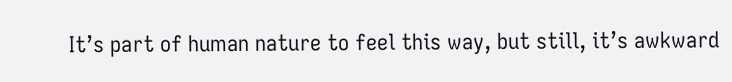It’s part of human nature to feel this way, but still, it’s awkward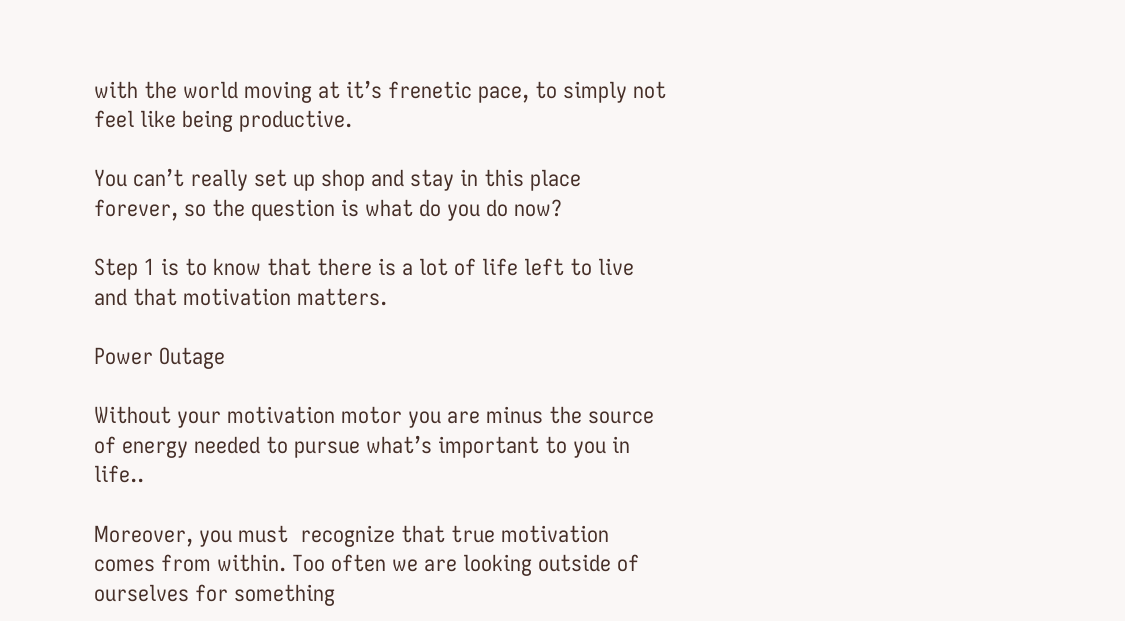with the world moving at it’s frenetic pace, to simply not feel like being productive.

You can’t really set up shop and stay in this place forever, so the question is what do you do now?

Step 1 is to know that there is a lot of life left to live and that motivation matters.

Power Outage

Without your motivation motor you are minus the source of energy needed to pursue what’s important to you in life..

Moreover, you must  recognize that true motivation comes from within. Too often we are looking outside of ourselves for something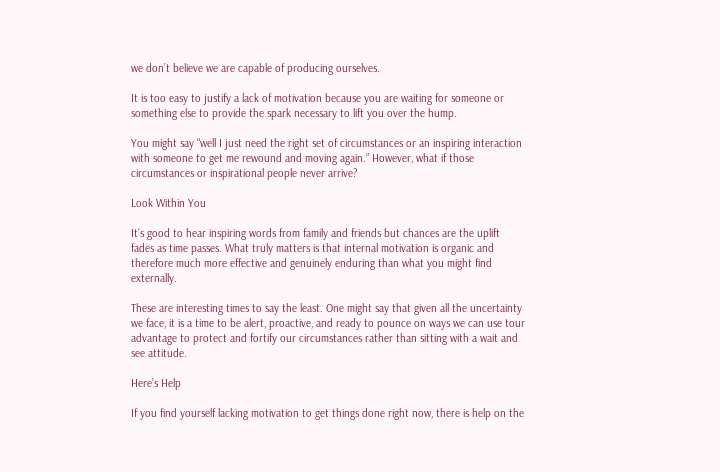we don’t believe we are capable of producing ourselves.

It is too easy to justify a lack of motivation because you are waiting for someone or something else to provide the spark necessary to lift you over the hump.

You might say “well I just need the right set of circumstances or an inspiring interaction with someone to get me rewound and moving again.” However, what if those circumstances or inspirational people never arrive?

Look Within You

It’s good to hear inspiring words from family and friends but chances are the uplift fades as time passes. What truly matters is that internal motivation is organic and therefore much more effective and genuinely enduring than what you might find externally.

These are interesting times to say the least. One might say that given all the uncertainty we face, it is a time to be alert, proactive, and ready to pounce on ways we can use tour advantage to protect and fortify our circumstances rather than sitting with a wait and see attitude.

Here’s Help

If you find yourself lacking motivation to get things done right now, there is help on the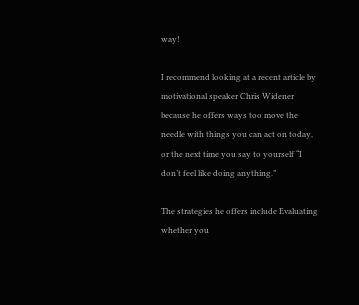way!

I recommend looking at a recent article by motivational speaker Chris Widener because he offers ways too move the needle with things you can act on today, or the next time you say to yourself “I don’t feel like doing anything.”

The strategies he offers include Evaluating whether you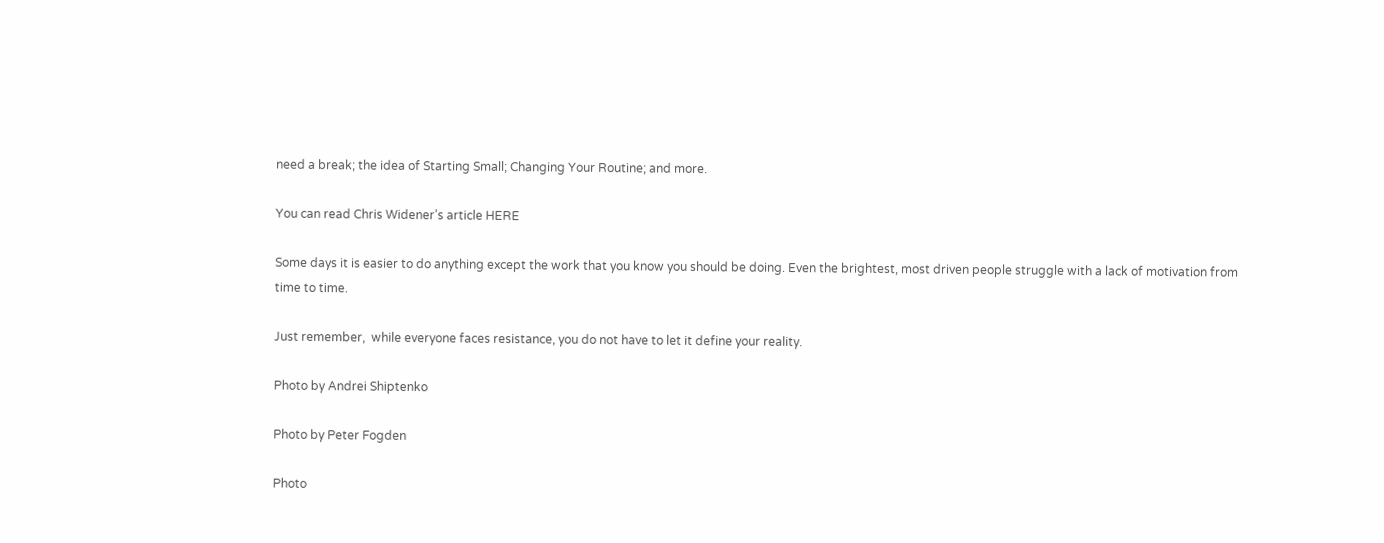need a break; the idea of Starting Small; Changing Your Routine; and more.

You can read Chris Widener’s article HERE

Some days it is easier to do anything except the work that you know you should be doing. Even the brightest, most driven people struggle with a lack of motivation from time to time.

Just remember,  while everyone faces resistance, you do not have to let it define your reality.

Photo by Andrei Shiptenko

Photo by Peter Fogden

Photo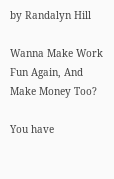by Randalyn Hill

Wanna Make Work Fun Again, And Make Money Too?

You have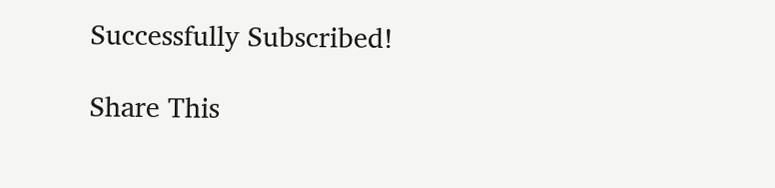Successfully Subscribed!

Share This